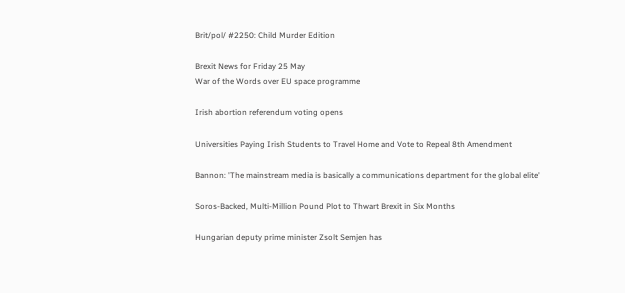Brit/pol/ #2250: Child Murder Edition

Brexit News for Friday 25 May
War of the Words over EU space programme

Irish abortion referendum voting opens

Universities Paying Irish Students to Travel Home and Vote to Repeal 8th Amendment

Bannon: 'The mainstream media is basically a communications department for the global elite'

Soros-Backed, Multi-Million Pound Plot to Thwart Brexit in Six Months

Hungarian deputy prime minister Zsolt Semjen has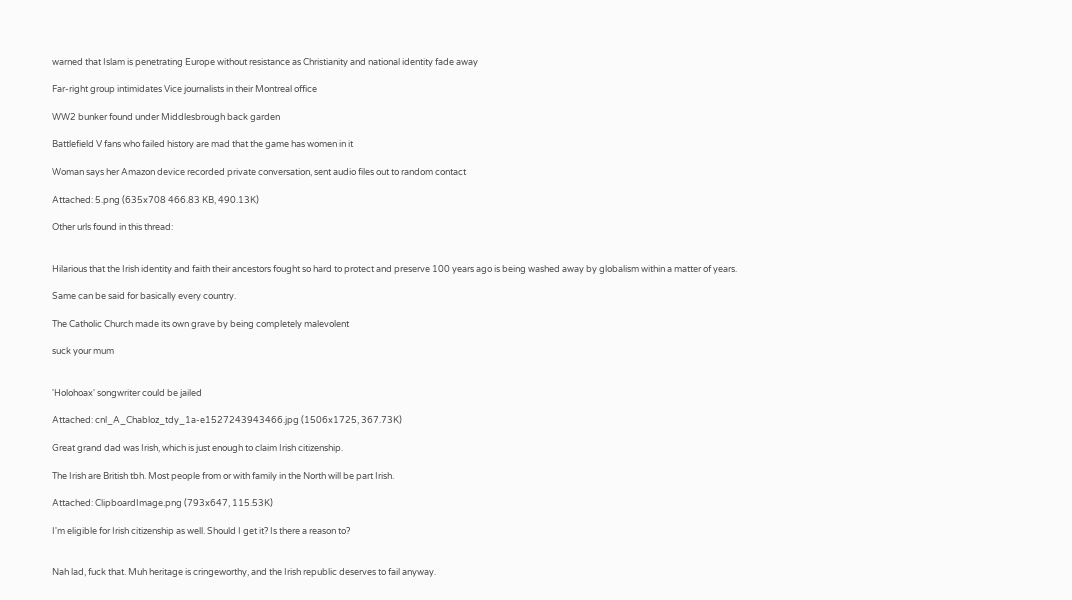warned that Islam is penetrating Europe without resistance as Christianity and national identity fade away

Far-right group intimidates Vice journalists in their Montreal office

WW2 bunker found under Middlesbrough back garden

Battlefield V fans who failed history are mad that the game has women in it

Woman says her Amazon device recorded private conversation, sent audio files out to random contact

Attached: 5.png (635x708 466.83 KB, 490.13K)

Other urls found in this thread:


Hilarious that the Irish identity and faith their ancestors fought so hard to protect and preserve 100 years ago is being washed away by globalism within a matter of years.

Same can be said for basically every country.

The Catholic Church made its own grave by being completely malevolent

suck your mum


'Holohoax' songwriter could be jailed

Attached: cnl_A_Chabloz_tdy_1a-e1527243943466.jpg (1506x1725, 367.73K)

Great grand dad was Irish, which is just enough to claim Irish citizenship.

The Irish are British tbh. Most people from or with family in the North will be part Irish.

Attached: ClipboardImage.png (793x647, 115.53K)

I'm eligible for Irish citizenship as well. Should I get it? Is there a reason to?


Nah lad, fuck that. Muh heritage is cringeworthy, and the Irish republic deserves to fail anyway.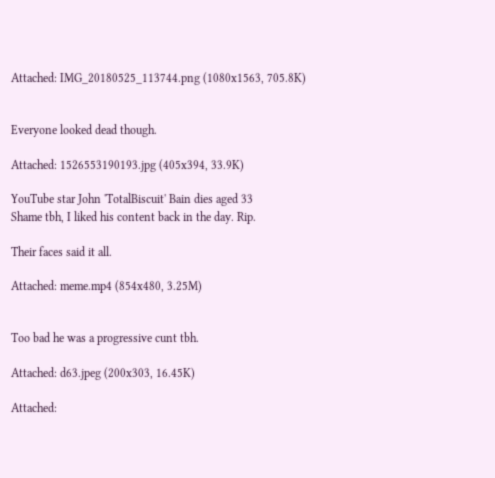Attached: IMG_20180525_113744.png (1080x1563, 705.8K)


Everyone looked dead though.

Attached: 1526553190193.jpg (405x394, 33.9K)

YouTube star John 'TotalBiscuit' Bain dies aged 33
Shame tbh, I liked his content back in the day. Rip.

Their faces said it all.

Attached: meme.mp4 (854x480, 3.25M)


Too bad he was a progressive cunt tbh.

Attached: d63.jpeg (200x303, 16.45K)

Attached: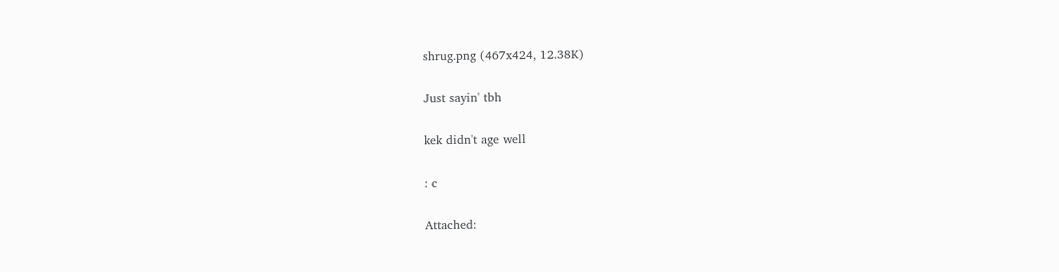shrug.png (467x424, 12.38K)

Just sayin' tbh

kek didn't age well

: c

Attached: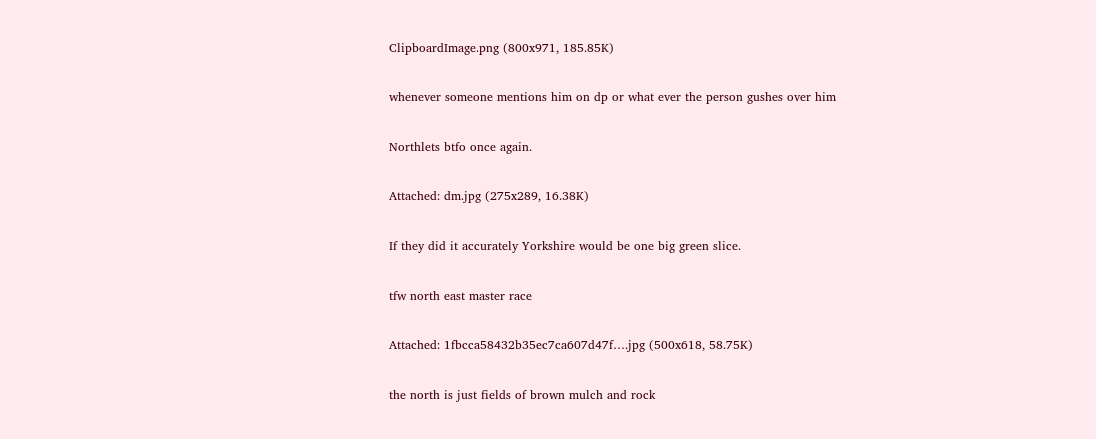ClipboardImage.png (800x971, 185.85K)

whenever someone mentions him on dp or what ever the person gushes over him

Northlets btfo once again.

Attached: dm.jpg (275x289, 16.38K)

If they did it accurately Yorkshire would be one big green slice.

tfw north east master race

Attached: 1fbcca58432b35ec7ca607d47f….jpg (500x618, 58.75K)

the north is just fields of brown mulch and rock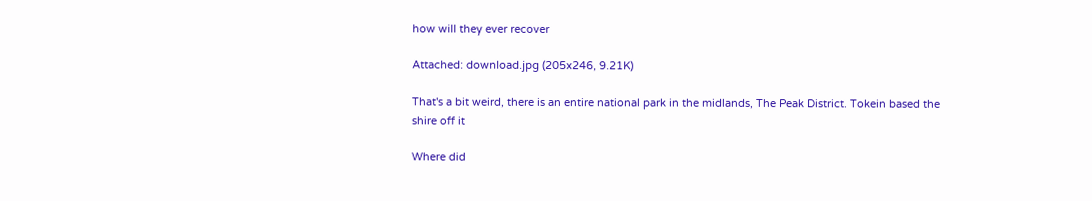how will they ever recover

Attached: download.jpg (205x246, 9.21K)

That's a bit weird, there is an entire national park in the midlands, The Peak District. Tokein based the shire off it

Where did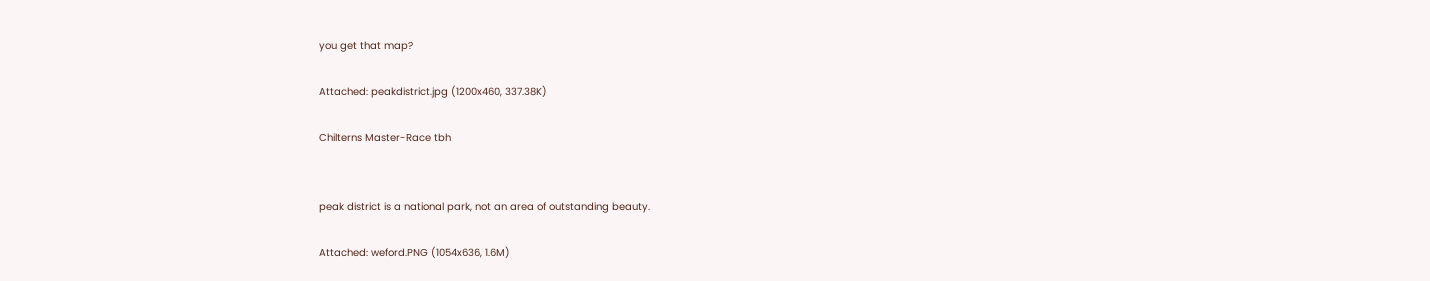you get that map?

Attached: peakdistrict.jpg (1200x460, 337.38K)

Chilterns Master-Race tbh


peak district is a national park, not an area of outstanding beauty.

Attached: weford.PNG (1054x636, 1.6M)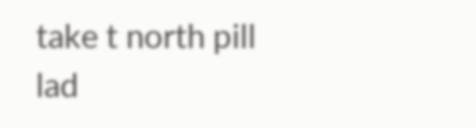take t north pill lad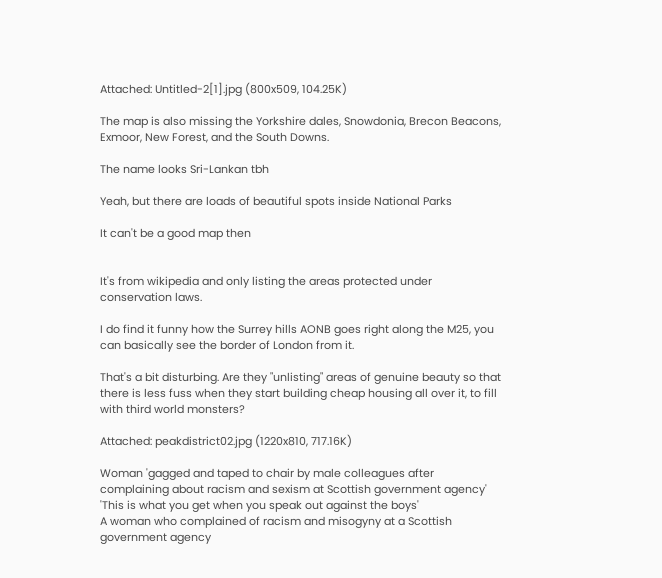Attached: Untitled-2[1].jpg (800x509, 104.25K)

The map is also missing the Yorkshire dales, Snowdonia, Brecon Beacons, Exmoor, New Forest, and the South Downs.

The name looks Sri-Lankan tbh

Yeah, but there are loads of beautiful spots inside National Parks

It can't be a good map then


It's from wikipedia and only listing the areas protected under conservation laws.

I do find it funny how the Surrey hills AONB goes right along the M25, you can basically see the border of London from it.

That's a bit disturbing. Are they "unlisting" areas of genuine beauty so that there is less fuss when they start building cheap housing all over it, to fill with third world monsters?

Attached: peakdistrict02.jpg (1220x810, 717.16K)

Woman 'gagged and taped to chair by male colleagues after complaining about racism and sexism at Scottish government agency'
'This is what you get when you speak out against the boys'
A woman who complained of racism and misogyny at a Scottish government agency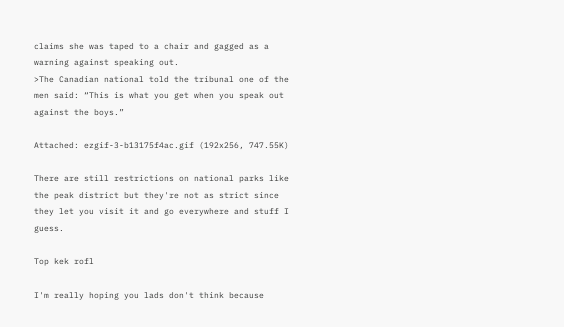claims she was taped to a chair and gagged as a warning against speaking out.
>The Canadian national told the tribunal one of the men said: “This is what you get when you speak out against the boys.”

Attached: ezgif-3-b13175f4ac.gif (192x256, 747.55K)

There are still restrictions on national parks like the peak district but they're not as strict since they let you visit it and go everywhere and stuff I guess.

Top kek rofl

I'm really hoping you lads don't think because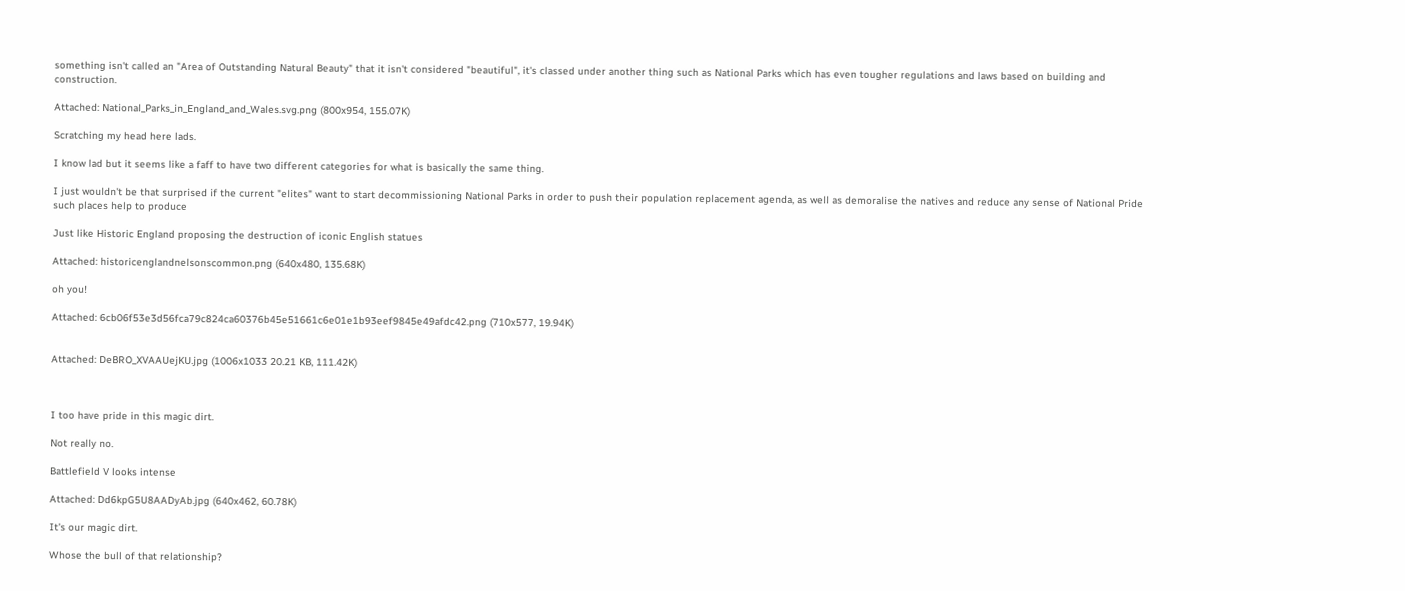something isn't called an "Area of Outstanding Natural Beauty" that it isn't considered "beautiful", it's classed under another thing such as National Parks which has even tougher regulations and laws based on building and construction.

Attached: National_Parks_in_England_and_Wales.svg.png (800x954, 155.07K)

Scratching my head here lads.

I know lad but it seems like a faff to have two different categories for what is basically the same thing.

I just wouldn't be that surprised if the current "elites" want to start decommissioning National Parks in order to push their population replacement agenda, as well as demoralise the natives and reduce any sense of National Pride such places help to produce

Just like Historic England proposing the destruction of iconic English statues

Attached: historicenglandnelsonscommon.png (640x480, 135.68K)

oh you!

Attached: 6cb06f53e3d56fca79c824ca60376b45e51661c6e01e1b93eef9845e49afdc42.png (710x577, 19.94K)


Attached: DeBRO_XVAAUejKU.jpg (1006x1033 20.21 KB, 111.42K)



I too have pride in this magic dirt.

Not really no.

Battlefield V looks intense

Attached: Dd6kpG5U8AADyAb.jpg (640x462, 60.78K)

It's our magic dirt.

Whose the bull of that relationship?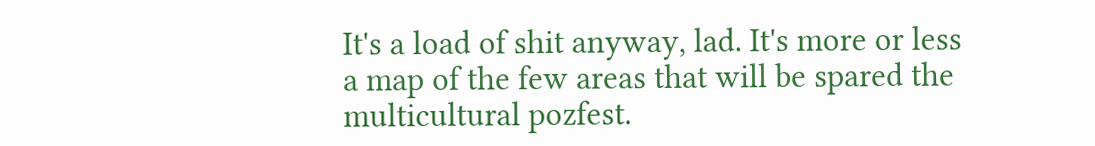It's a load of shit anyway, lad. It's more or less a map of the few areas that will be spared the multicultural pozfest.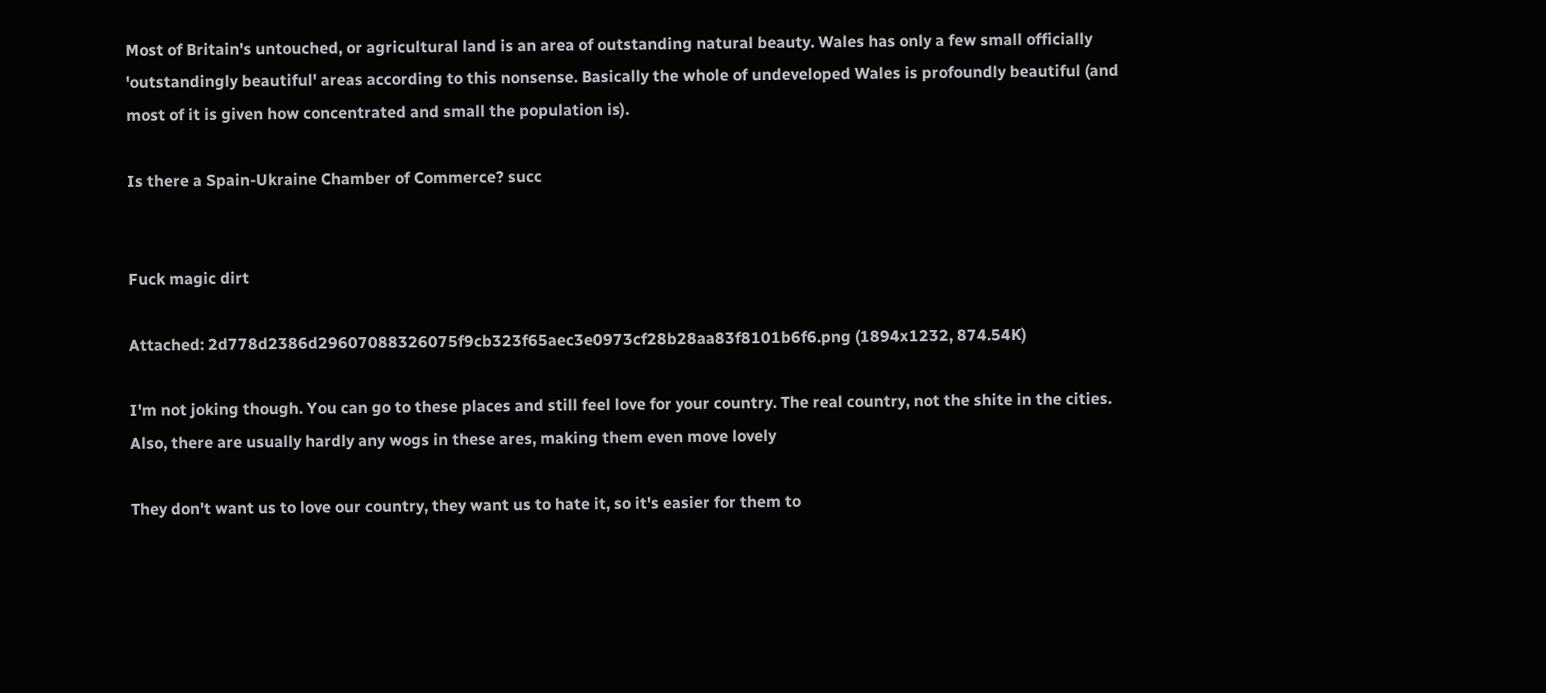Most of Britain's untouched, or agricultural land is an area of outstanding natural beauty. Wales has only a few small officially 'outstandingly beautiful' areas according to this nonsense. Basically the whole of undeveloped Wales is profoundly beautiful (and most of it is given how concentrated and small the population is).

Is there a Spain-Ukraine Chamber of Commerce? succ


Fuck magic dirt

Attached: 2d778d2386d29607088326075f9cb323f65aec3e0973cf28b28aa83f8101b6f6.png (1894x1232, 874.54K)

I'm not joking though. You can go to these places and still feel love for your country. The real country, not the shite in the cities. Also, there are usually hardly any wogs in these ares, making them even move lovely

They don't want us to love our country, they want us to hate it, so it's easier for them to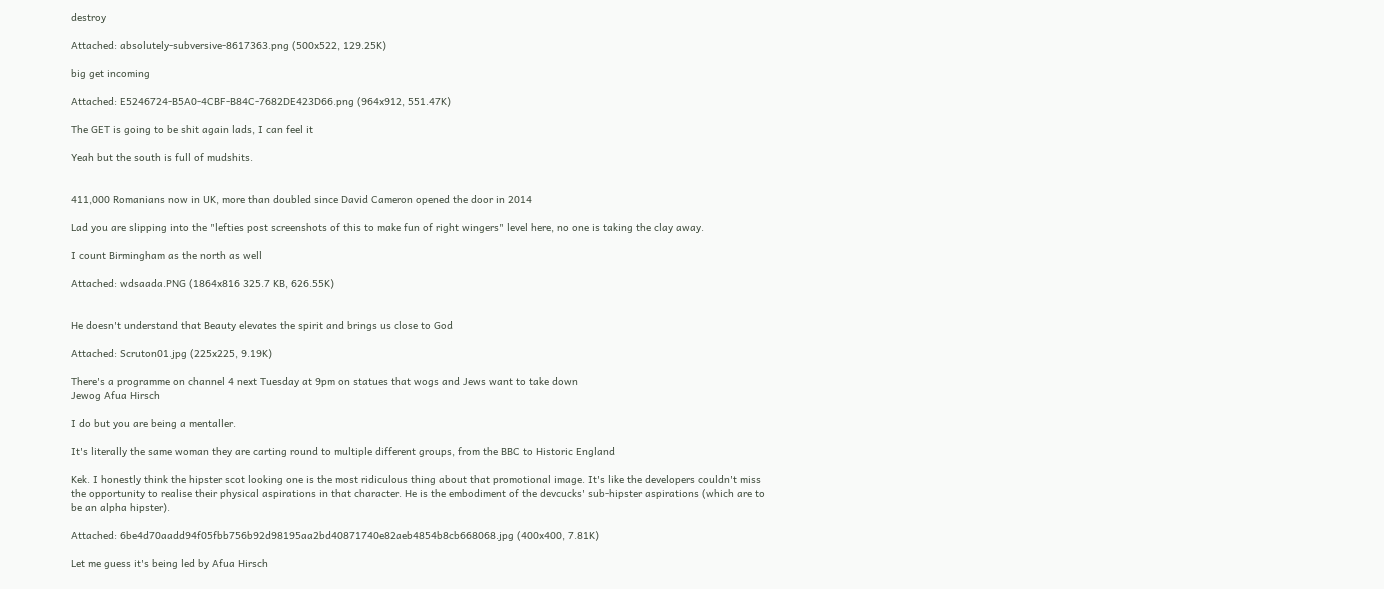destroy

Attached: absolutely-subversive-8617363.png (500x522, 129.25K)

big get incoming

Attached: E5246724-B5A0-4CBF-B84C-7682DE423D66.png (964x912, 551.47K)

The GET is going to be shit again lads, I can feel it

Yeah but the south is full of mudshits.


411,000 Romanians now in UK, more than doubled since David Cameron opened the door in 2014

Lad you are slipping into the "lefties post screenshots of this to make fun of right wingers" level here, no one is taking the clay away.

I count Birmingham as the north as well

Attached: wdsaada.PNG (1864x816 325.7 KB, 626.55K)


He doesn't understand that Beauty elevates the spirit and brings us close to God

Attached: Scruton01.jpg (225x225, 9.19K)

There's a programme on channel 4 next Tuesday at 9pm on statues that wogs and Jews want to take down
Jewog Afua Hirsch

I do but you are being a mentaller.

It's literally the same woman they are carting round to multiple different groups, from the BBC to Historic England

Kek. I honestly think the hipster scot looking one is the most ridiculous thing about that promotional image. It's like the developers couldn't miss the opportunity to realise their physical aspirations in that character. He is the embodiment of the devcucks' sub-hipster aspirations (which are to be an alpha hipster).

Attached: 6be4d70aadd94f05fbb756b92d98195aa2bd40871740e82aeb4854b8cb668068.jpg (400x400, 7.81K)

Let me guess it's being led by Afua Hirsch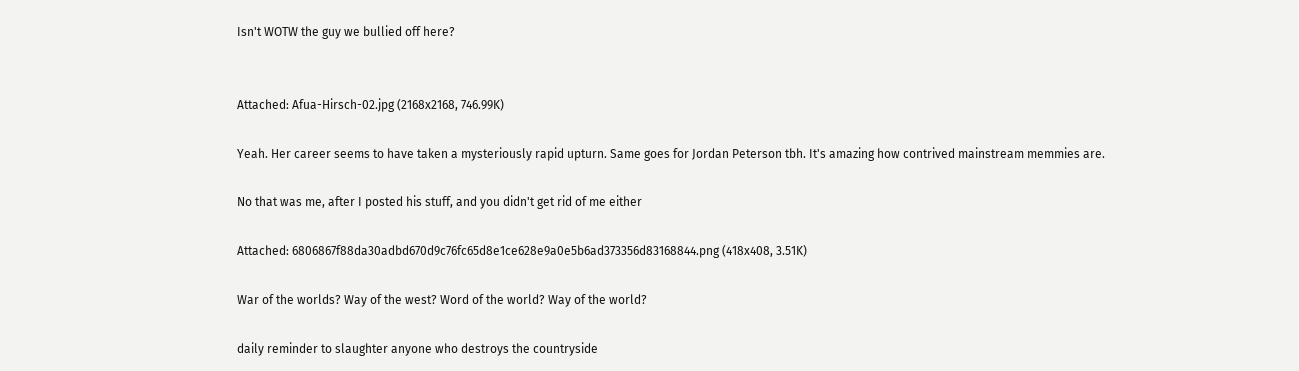Isn't WOTW the guy we bullied off here?


Attached: Afua-Hirsch-02.jpg (2168x2168, 746.99K)

Yeah. Her career seems to have taken a mysteriously rapid upturn. Same goes for Jordan Peterson tbh. It's amazing how contrived mainstream memmies are.

No that was me, after I posted his stuff, and you didn't get rid of me either

Attached: 6806867f88da30adbd670d9c76fc65d8e1ce628e9a0e5b6ad373356d83168844.png (418x408, 3.51K)

War of the worlds? Way of the west? Word of the world? Way of the world?

daily reminder to slaughter anyone who destroys the countryside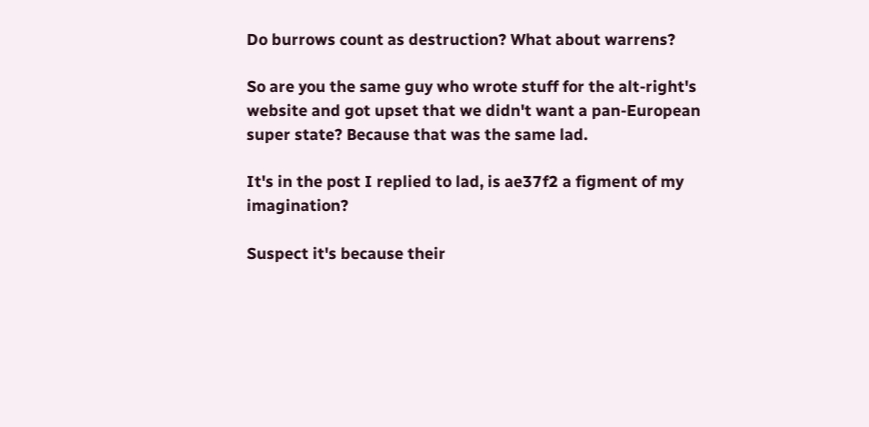Do burrows count as destruction? What about warrens?

So are you the same guy who wrote stuff for the alt-right's website and got upset that we didn't want a pan-European super state? Because that was the same lad.

It's in the post I replied to lad, is ae37f2 a figment of my imagination?

Suspect it's because their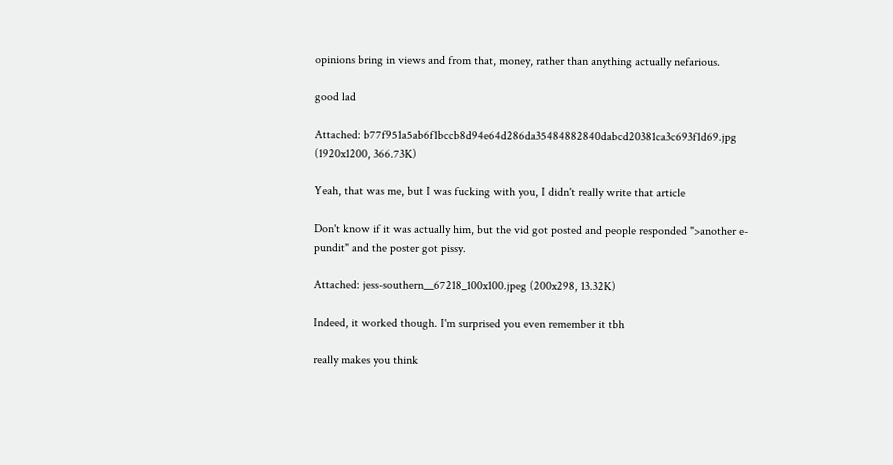opinions bring in views and from that, money, rather than anything actually nefarious.

good lad

Attached: b77f951a5ab6f1bccb8d94e64d286da35484882840dabcd20381ca3c693f1d69.jpg (1920x1200, 366.73K)

Yeah, that was me, but I was fucking with you, I didn't really write that article

Don't know if it was actually him, but the vid got posted and people responded ">another e-pundit" and the poster got pissy.

Attached: jess-southern__67218_100x100.jpeg (200x298, 13.32K)

Indeed, it worked though. I'm surprised you even remember it tbh

really makes you think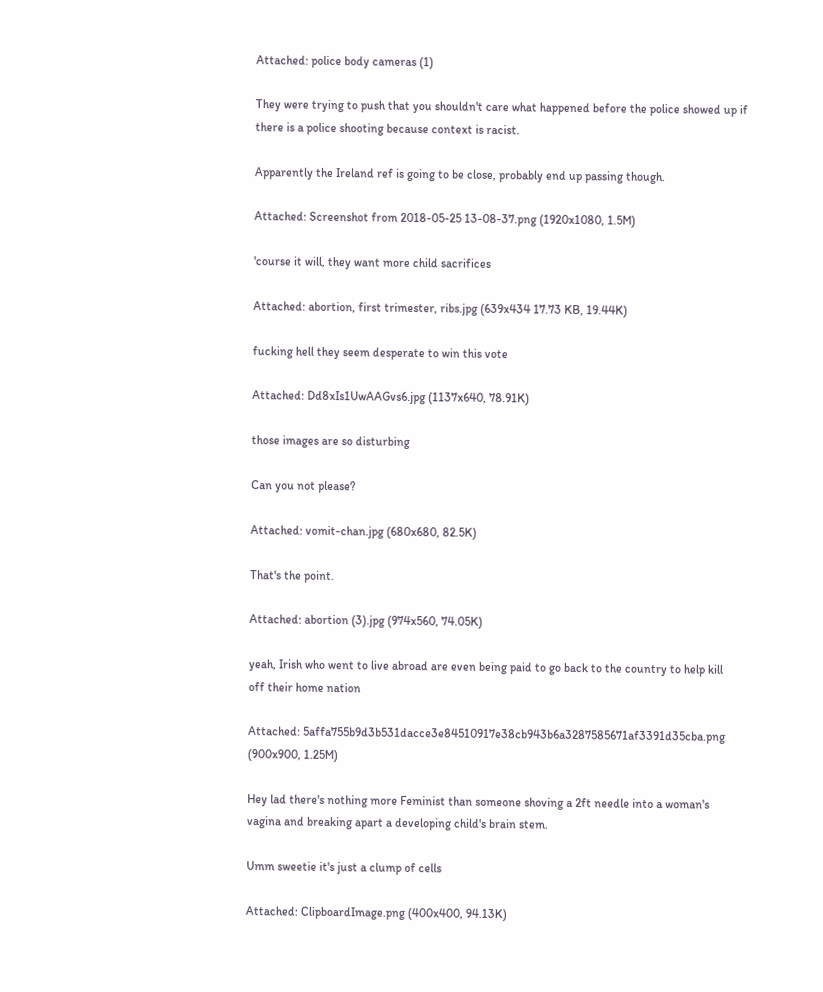Attached: police body cameras (1)

They were trying to push that you shouldn't care what happened before the police showed up if there is a police shooting because context is racist.

Apparently the Ireland ref is going to be close, probably end up passing though.

Attached: Screenshot from 2018-05-25 13-08-37.png (1920x1080, 1.5M)

'course it will, they want more child sacrifices

Attached: abortion, first trimester, ribs.jpg (639x434 17.73 KB, 19.44K)

fucking hell they seem desperate to win this vote

Attached: Dd8xIs1UwAAGvs6.jpg (1137x640, 78.91K)

those images are so disturbing

Can you not please?

Attached: vomit-chan.jpg (680x680, 82.5K)

That's the point.

Attached: abortion (3).jpg (974x560, 74.05K)

yeah, Irish who went to live abroad are even being paid to go back to the country to help kill off their home nation

Attached: 5affa755b9d3b531dacce3e84510917e38cb943b6a3287585671af3391d35cba.png (900x900, 1.25M)

Hey lad there's nothing more Feminist than someone shoving a 2ft needle into a woman's vagina and breaking apart a developing child's brain stem.

Umm sweetie it's just a clump of cells

Attached: ClipboardImage.png (400x400, 94.13K)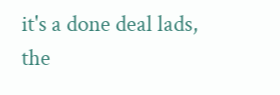it's a done deal lads, the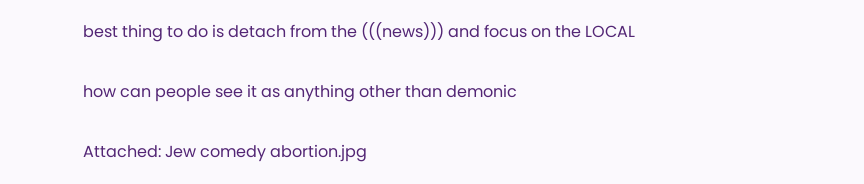best thing to do is detach from the (((news))) and focus on the LOCAL

how can people see it as anything other than demonic

Attached: Jew comedy abortion.jpg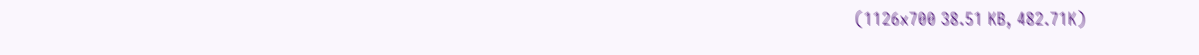(1126x700 38.51 KB, 482.71K)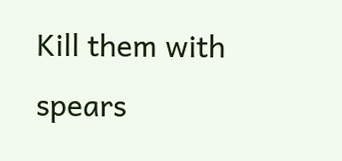Kill them with spears